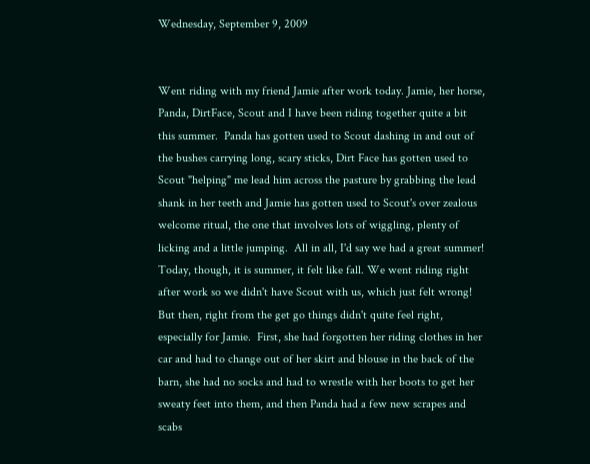Wednesday, September 9, 2009


Went riding with my friend Jamie after work today. Jamie, her horse, Panda, DirtFace, Scout and I have been riding together quite a bit this summer.  Panda has gotten used to Scout dashing in and out of the bushes carrying long, scary sticks, Dirt Face has gotten used to Scout "helping" me lead him across the pasture by grabbing the lead shank in her teeth and Jamie has gotten used to Scout's over zealous welcome ritual, the one that involves lots of wiggling, plenty of licking and a little jumping.  All in all, I'd say we had a great summer!
Today, though, it is summer, it felt like fall. We went riding right after work so we didn't have Scout with us, which just felt wrong!  But then, right from the get go things didn't quite feel right, especially for Jamie.  First, she had forgotten her riding clothes in her car and had to change out of her skirt and blouse in the back of the barn, she had no socks and had to wrestle with her boots to get her sweaty feet into them, and then Panda had a few new scrapes and scabs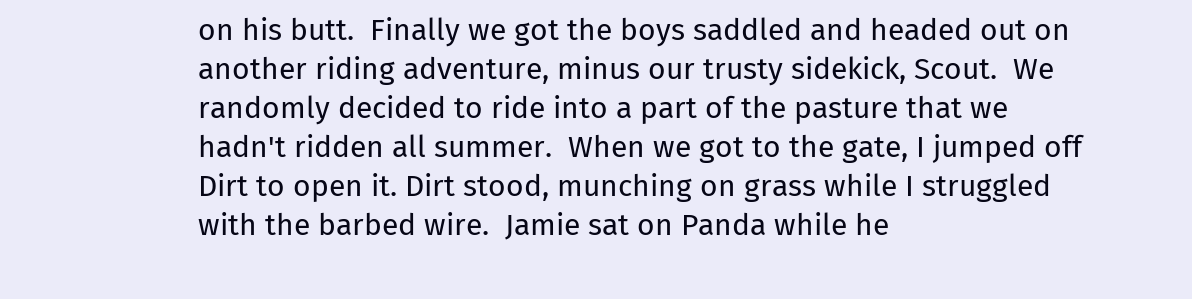on his butt.  Finally we got the boys saddled and headed out on another riding adventure, minus our trusty sidekick, Scout.  We randomly decided to ride into a part of the pasture that we hadn't ridden all summer.  When we got to the gate, I jumped off Dirt to open it. Dirt stood, munching on grass while I struggled with the barbed wire.  Jamie sat on Panda while he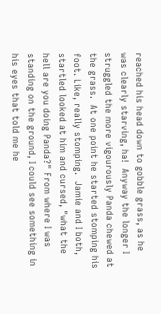reached his head down to gobble grass, as he was clearly starving, ha!  Anyway the longer I struggled the more vigourously Panda chewed at the grass.  At one point he started stomping his foot. Like, really stomping.  Jamie and I both, startled looked at him and cursed, "what the hell are you doing Panda?" From where I was standing on the ground, I could see something in his eyes that told me he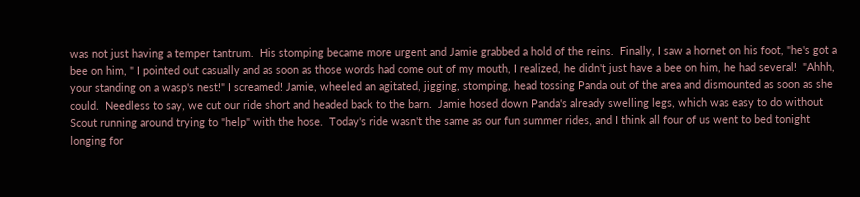was not just having a temper tantrum.  His stomping became more urgent and Jamie grabbed a hold of the reins.  Finally, I saw a hornet on his foot, "he's got a bee on him, " I pointed out casually and as soon as those words had come out of my mouth, I realized, he didn't just have a bee on him, he had several!  "Ahhh, your standing on a wasp's nest!" I screamed! Jamie, wheeled an agitated, jigging, stomping, head tossing Panda out of the area and dismounted as soon as she could.  Needless to say, we cut our ride short and headed back to the barn.  Jamie hosed down Panda's already swelling legs, which was easy to do without Scout running around trying to "help" with the hose.  Today's ride wasn't the same as our fun summer rides, and I think all four of us went to bed tonight longing for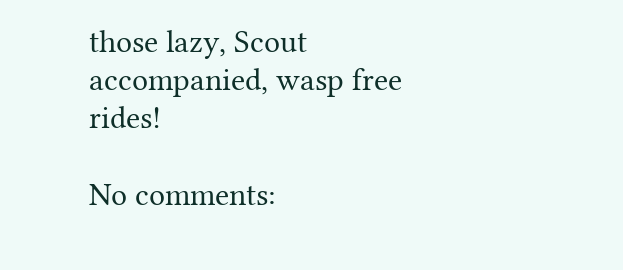those lazy, Scout accompanied, wasp free rides!

No comments: